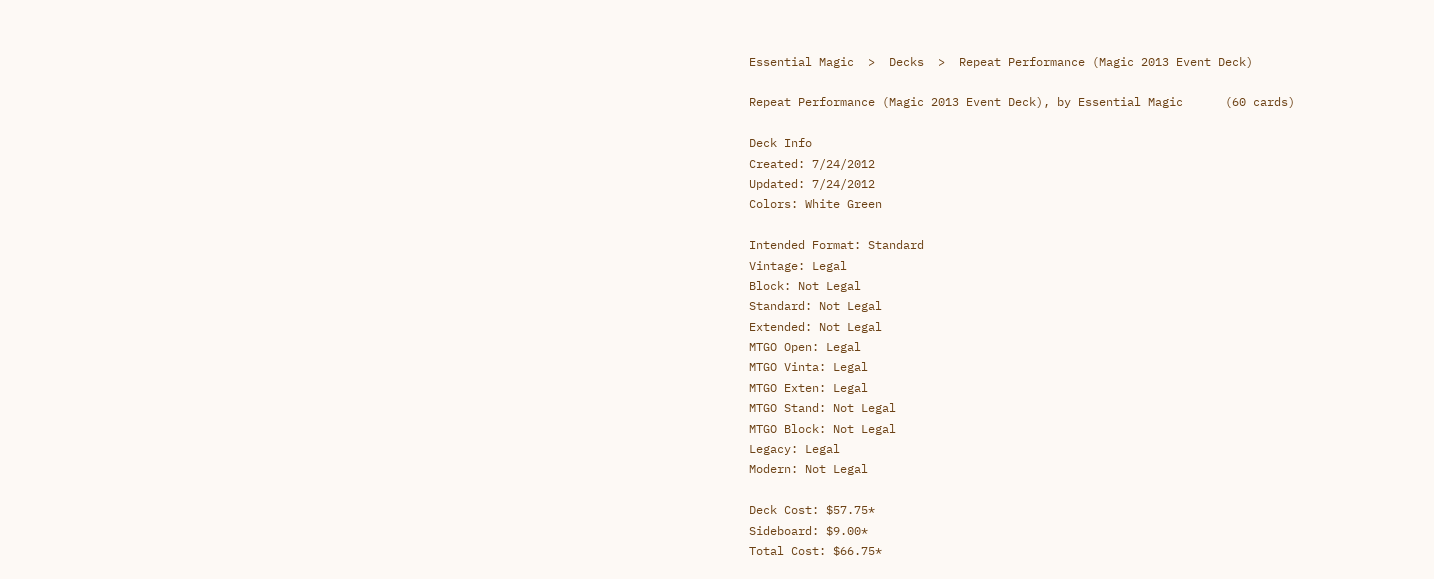Essential Magic  >  Decks  >  Repeat Performance (Magic 2013 Event Deck)

Repeat Performance (Magic 2013 Event Deck), by Essential Magic      (60 cards)

Deck Info
Created: 7/24/2012
Updated: 7/24/2012
Colors: White Green

Intended Format: Standard
Vintage: Legal
Block: Not Legal
Standard: Not Legal
Extended: Not Legal
MTGO Open: Legal
MTGO Vinta: Legal
MTGO Exten: Legal
MTGO Stand: Not Legal
MTGO Block: Not Legal
Legacy: Legal
Modern: Not Legal

Deck Cost: $57.75*
Sideboard: $9.00*
Total Cost: $66.75*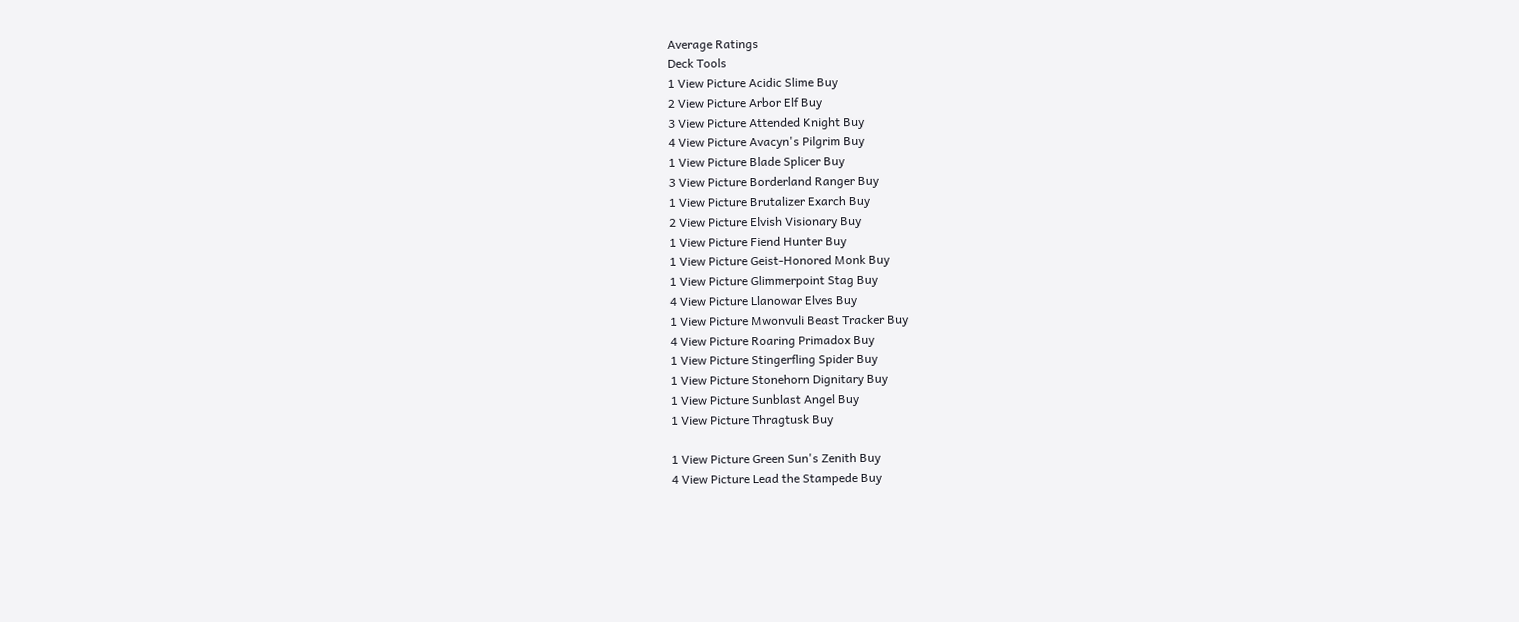Average Ratings
Deck Tools
1 View Picture Acidic Slime Buy
2 View Picture Arbor Elf Buy
3 View Picture Attended Knight Buy
4 View Picture Avacyn's Pilgrim Buy
1 View Picture Blade Splicer Buy
3 View Picture Borderland Ranger Buy
1 View Picture Brutalizer Exarch Buy
2 View Picture Elvish Visionary Buy
1 View Picture Fiend Hunter Buy
1 View Picture Geist-Honored Monk Buy
1 View Picture Glimmerpoint Stag Buy
4 View Picture Llanowar Elves Buy
1 View Picture Mwonvuli Beast Tracker Buy
4 View Picture Roaring Primadox Buy
1 View Picture Stingerfling Spider Buy
1 View Picture Stonehorn Dignitary Buy
1 View Picture Sunblast Angel Buy
1 View Picture Thragtusk Buy

1 View Picture Green Sun's Zenith Buy
4 View Picture Lead the Stampede Buy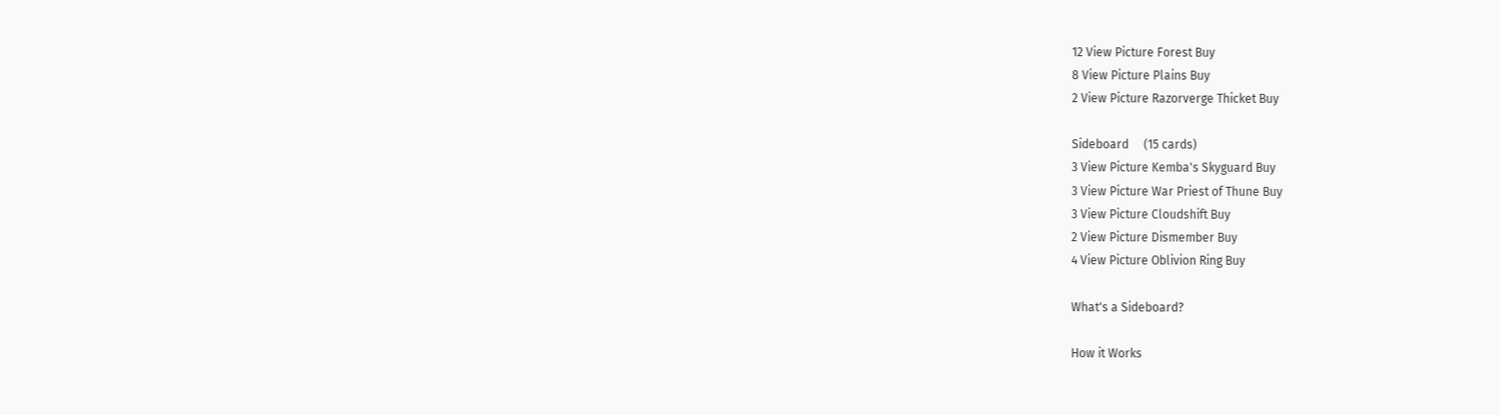12 View Picture Forest Buy
8 View Picture Plains Buy
2 View Picture Razorverge Thicket Buy

Sideboard     (15 cards)
3 View Picture Kemba's Skyguard Buy
3 View Picture War Priest of Thune Buy
3 View Picture Cloudshift Buy
2 View Picture Dismember Buy
4 View Picture Oblivion Ring Buy

What's a Sideboard?

How it Works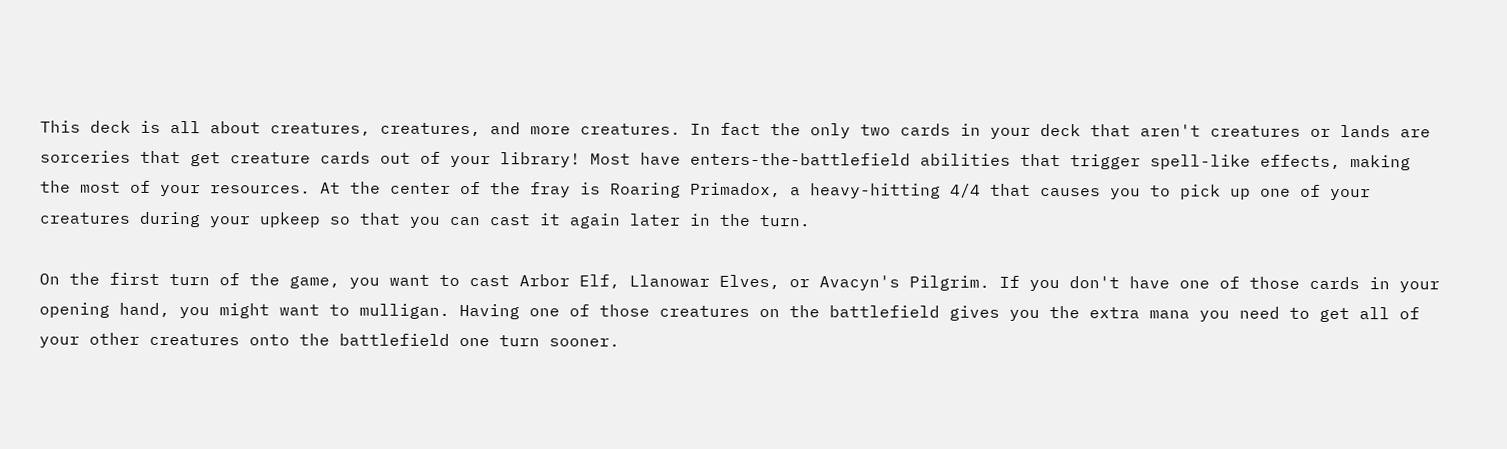This deck is all about creatures, creatures, and more creatures. In fact the only two cards in your deck that aren't creatures or lands are sorceries that get creature cards out of your library! Most have enters-the-battlefield abilities that trigger spell-like effects, making the most of your resources. At the center of the fray is Roaring Primadox, a heavy-hitting 4/4 that causes you to pick up one of your creatures during your upkeep so that you can cast it again later in the turn.

On the first turn of the game, you want to cast Arbor Elf, Llanowar Elves, or Avacyn's Pilgrim. If you don't have one of those cards in your opening hand, you might want to mulligan. Having one of those creatures on the battlefield gives you the extra mana you need to get all of your other creatures onto the battlefield one turn sooner.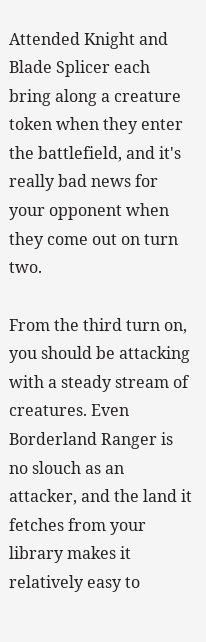Attended Knight and Blade Splicer each bring along a creature token when they enter the battlefield, and it's really bad news for your opponent when they come out on turn two.

From the third turn on, you should be attacking with a steady stream of creatures. Even Borderland Ranger is no slouch as an attacker, and the land it fetches from your library makes it relatively easy to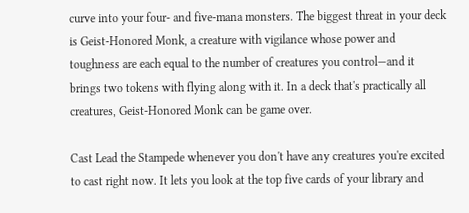curve into your four- and five-mana monsters. The biggest threat in your deck is Geist-Honored Monk, a creature with vigilance whose power and toughness are each equal to the number of creatures you control—and it brings two tokens with flying along with it. In a deck that's practically all creatures, Geist-Honored Monk can be game over.

Cast Lead the Stampede whenever you don't have any creatures you're excited to cast right now. It lets you look at the top five cards of your library and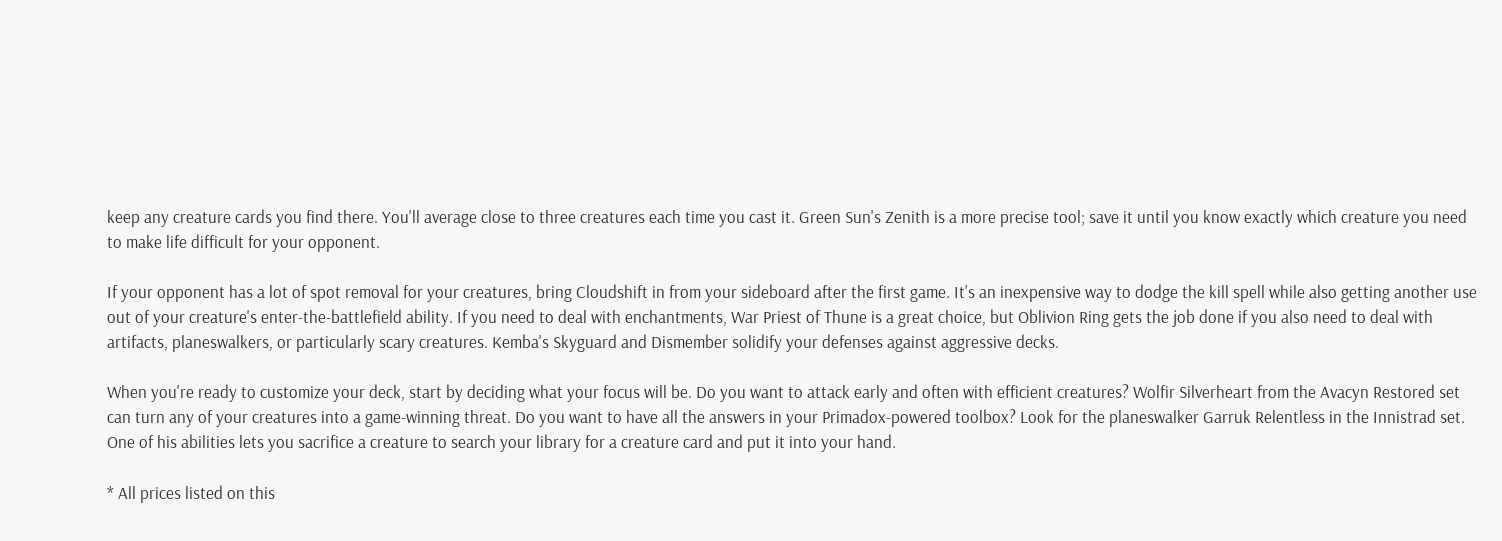keep any creature cards you find there. You'll average close to three creatures each time you cast it. Green Sun's Zenith is a more precise tool; save it until you know exactly which creature you need to make life difficult for your opponent.

If your opponent has a lot of spot removal for your creatures, bring Cloudshift in from your sideboard after the first game. It's an inexpensive way to dodge the kill spell while also getting another use out of your creature's enter-the-battlefield ability. If you need to deal with enchantments, War Priest of Thune is a great choice, but Oblivion Ring gets the job done if you also need to deal with artifacts, planeswalkers, or particularly scary creatures. Kemba's Skyguard and Dismember solidify your defenses against aggressive decks.

When you're ready to customize your deck, start by deciding what your focus will be. Do you want to attack early and often with efficient creatures? Wolfir Silverheart from the Avacyn Restored set can turn any of your creatures into a game-winning threat. Do you want to have all the answers in your Primadox-powered toolbox? Look for the planeswalker Garruk Relentless in the Innistrad set. One of his abilities lets you sacrifice a creature to search your library for a creature card and put it into your hand.

* All prices listed on this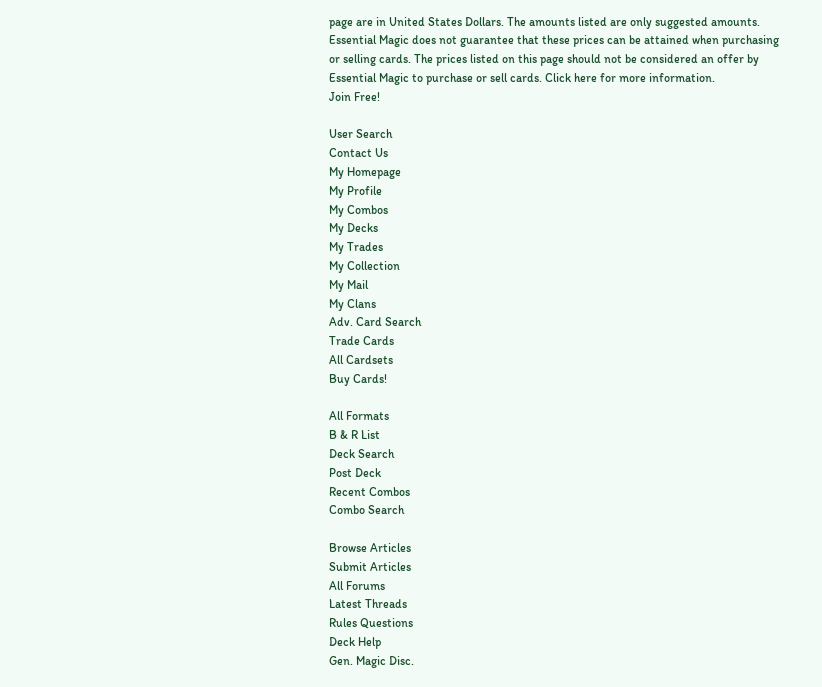page are in United States Dollars. The amounts listed are only suggested amounts. Essential Magic does not guarantee that these prices can be attained when purchasing or selling cards. The prices listed on this page should not be considered an offer by Essential Magic to purchase or sell cards. Click here for more information.
Join Free!

User Search
Contact Us
My Homepage
My Profile
My Combos
My Decks
My Trades
My Collection
My Mail
My Clans
Adv. Card Search
Trade Cards
All Cardsets
Buy Cards!

All Formats
B & R List
Deck Search
Post Deck
Recent Combos
Combo Search

Browse Articles
Submit Articles
All Forums
Latest Threads
Rules Questions
Deck Help
Gen. Magic Disc.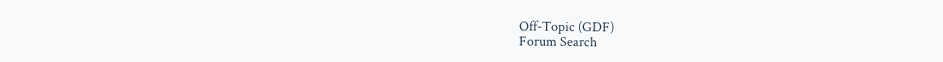Off-Topic (GDF)
Forum Search